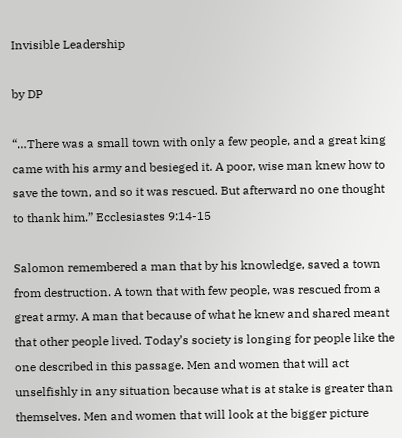Invisible Leadership

by DP

“…There was a small town with only a few people, and a great king came with his army and besieged it. A poor, wise man knew how to save the town, and so it was rescued. But afterward no one thought to thank him.” Ecclesiastes 9:14-15

Salomon remembered a man that by his knowledge, saved a town from destruction. A town that with few people, was rescued from a great army. A man that because of what he knew and shared meant that other people lived. Today’s society is longing for people like the one described in this passage. Men and women that will act unselfishly in any situation because what is at stake is greater than themselves. Men and women that will look at the bigger picture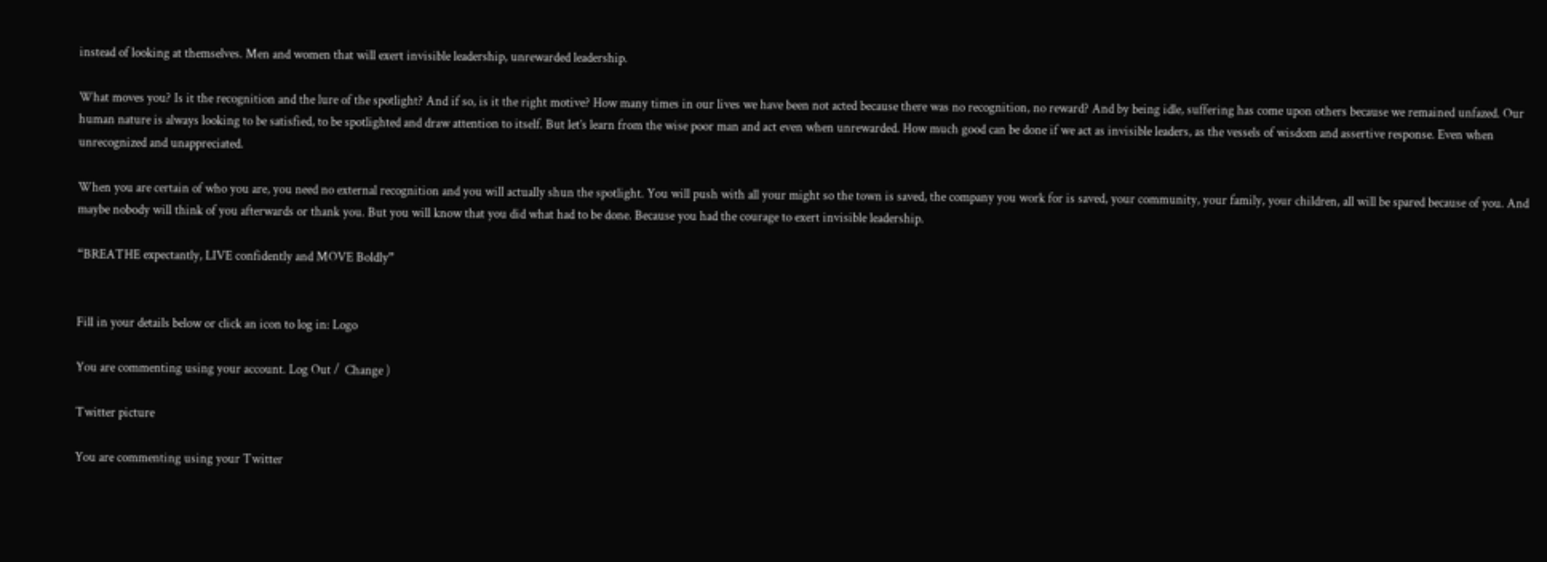instead of looking at themselves. Men and women that will exert invisible leadership, unrewarded leadership.

What moves you? Is it the recognition and the lure of the spotlight? And if so, is it the right motive? How many times in our lives we have been not acted because there was no recognition, no reward? And by being idle, suffering has come upon others because we remained unfazed. Our human nature is always looking to be satisfied, to be spotlighted and draw attention to itself. But let’s learn from the wise poor man and act even when unrewarded. How much good can be done if we act as invisible leaders, as the vessels of wisdom and assertive response. Even when unrecognized and unappreciated.

When you are certain of who you are, you need no external recognition and you will actually shun the spotlight. You will push with all your might so the town is saved, the company you work for is saved, your community, your family, your children, all will be spared because of you. And maybe nobody will think of you afterwards or thank you. But you will know that you did what had to be done. Because you had the courage to exert invisible leadership.

“BREATHE expectantly, LIVE confidently and MOVE Boldly”


Fill in your details below or click an icon to log in: Logo

You are commenting using your account. Log Out /  Change )

Twitter picture

You are commenting using your Twitter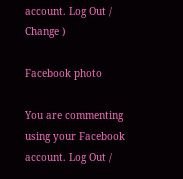account. Log Out /  Change )

Facebook photo

You are commenting using your Facebook account. Log Out /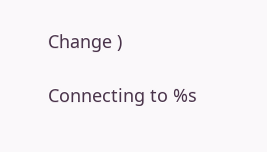Change )

Connecting to %s